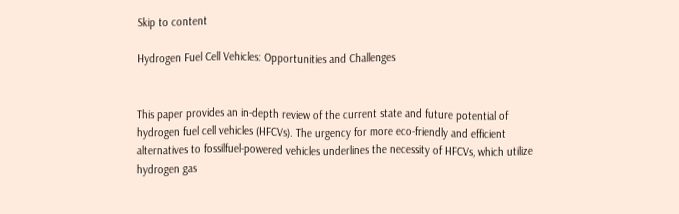Skip to content

Hydrogen Fuel Cell Vehicles: Opportunities and Challenges


This paper provides an in-depth review of the current state and future potential of hydrogen fuel cell vehicles (HFCVs). The urgency for more eco-friendly and efficient alternatives to fossilfuel-powered vehicles underlines the necessity of HFCVs, which utilize hydrogen gas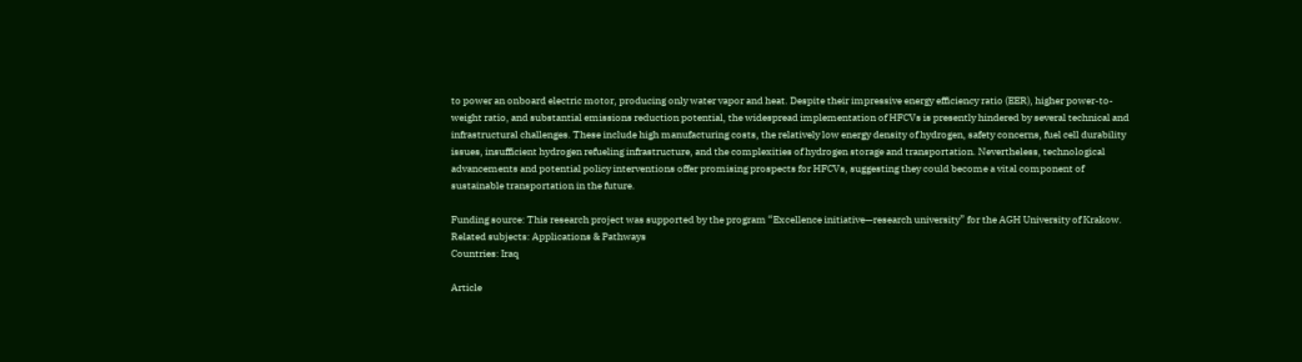to power an onboard electric motor, producing only water vapor and heat. Despite their impressive energy efficiency ratio (EER), higher power-to-weight ratio, and substantial emissions reduction potential, the widespread implementation of HFCVs is presently hindered by several technical and infrastructural challenges. These include high manufacturing costs, the relatively low energy density of hydrogen, safety concerns, fuel cell durability issues, insufficient hydrogen refueling infrastructure, and the complexities of hydrogen storage and transportation. Nevertheless, technological advancements and potential policy interventions offer promising prospects for HFCVs, suggesting they could become a vital component of sustainable transportation in the future.

Funding source: This research project was supported by the program “Excellence initiative—research university” for the AGH University of Krakow.
Related subjects: Applications & Pathways
Countries: Iraq

Article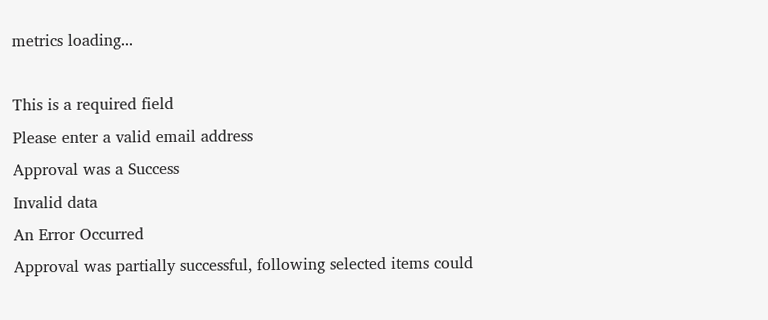metrics loading...

This is a required field
Please enter a valid email address
Approval was a Success
Invalid data
An Error Occurred
Approval was partially successful, following selected items could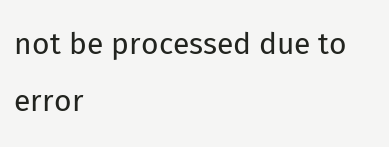not be processed due to error